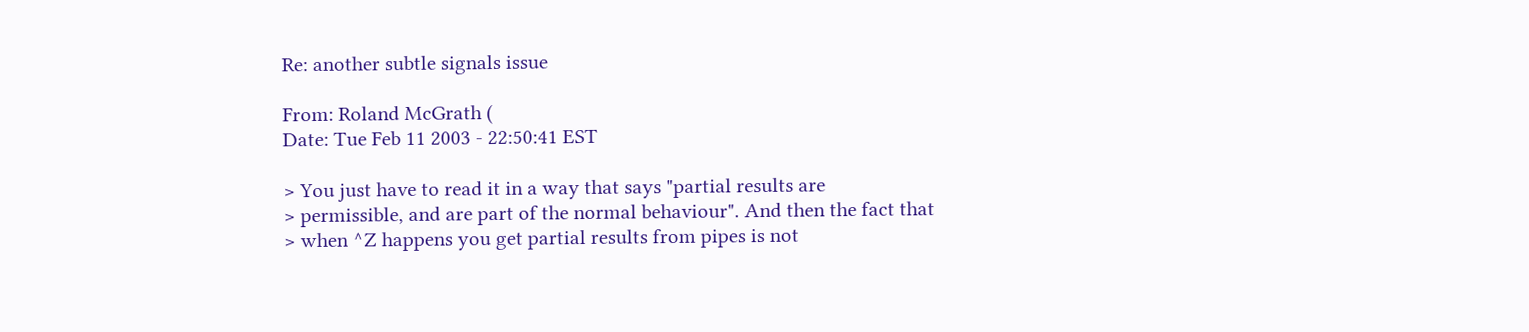Re: another subtle signals issue

From: Roland McGrath (
Date: Tue Feb 11 2003 - 22:50:41 EST

> You just have to read it in a way that says "partial results are
> permissible, and are part of the normal behaviour". And then the fact that
> when ^Z happens you get partial results from pipes is not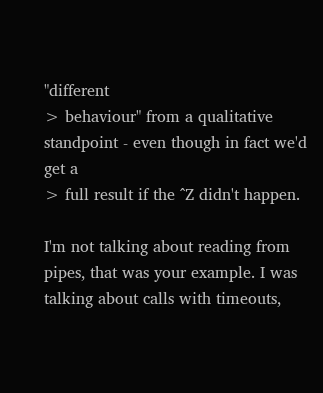"different
> behaviour" from a qualitative standpoint - even though in fact we'd get a
> full result if the ^Z didn't happen.

I'm not talking about reading from pipes, that was your example. I was
talking about calls with timeouts,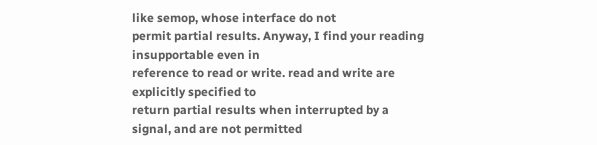like semop, whose interface do not
permit partial results. Anyway, I find your reading insupportable even in
reference to read or write. read and write are explicitly specified to
return partial results when interrupted by a signal, and are not permitted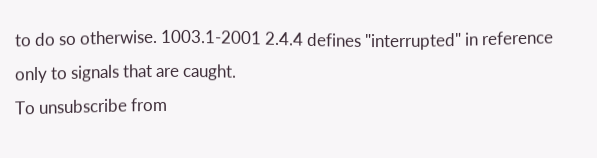to do so otherwise. 1003.1-2001 2.4.4 defines "interrupted" in reference
only to signals that are caught.
To unsubscribe from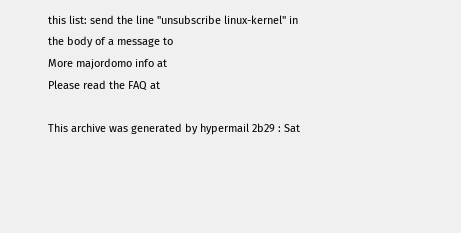this list: send the line "unsubscribe linux-kernel" in
the body of a message to
More majordomo info at
Please read the FAQ at

This archive was generated by hypermail 2b29 : Sat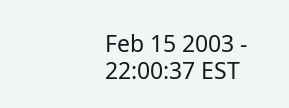Feb 15 2003 - 22:00:37 EST